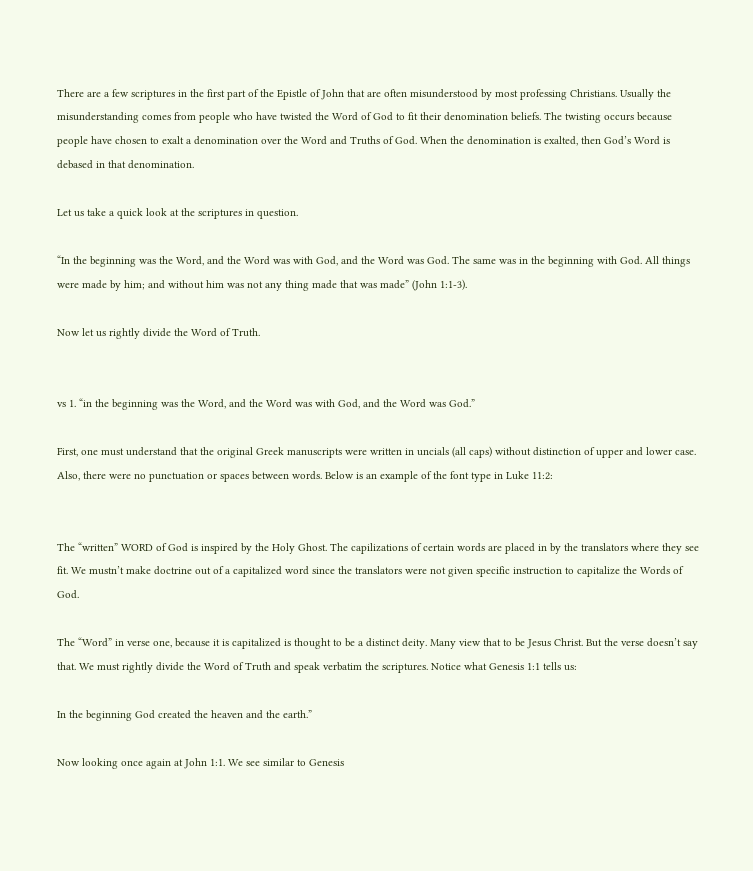There are a few scriptures in the first part of the Epistle of John that are often misunderstood by most professing Christians. Usually the misunderstanding comes from people who have twisted the Word of God to fit their denomination beliefs. The twisting occurs because people have chosen to exalt a denomination over the Word and Truths of God. When the denomination is exalted, then God’s Word is debased in that denomination.

Let us take a quick look at the scriptures in question.

“In the beginning was the Word, and the Word was with God, and the Word was God. The same was in the beginning with God. All things were made by him; and without him was not any thing made that was made” (John 1:1-3).

Now let us rightly divide the Word of Truth.


vs 1. “in the beginning was the Word, and the Word was with God, and the Word was God.”

First, one must understand that the original Greek manuscripts were written in uncials (all caps) without distinction of upper and lower case. Also, there were no punctuation or spaces between words. Below is an example of the font type in Luke 11:2:


The “written” WORD of God is inspired by the Holy Ghost. The capilizations of certain words are placed in by the translators where they see fit. We mustn’t make doctrine out of a capitalized word since the translators were not given specific instruction to capitalize the Words of God.

The “Word” in verse one, because it is capitalized is thought to be a distinct deity. Many view that to be Jesus Christ. But the verse doesn’t say that. We must rightly divide the Word of Truth and speak verbatim the scriptures. Notice what Genesis 1:1 tells us:

In the beginning God created the heaven and the earth.”

Now looking once again at John 1:1. We see similar to Genesis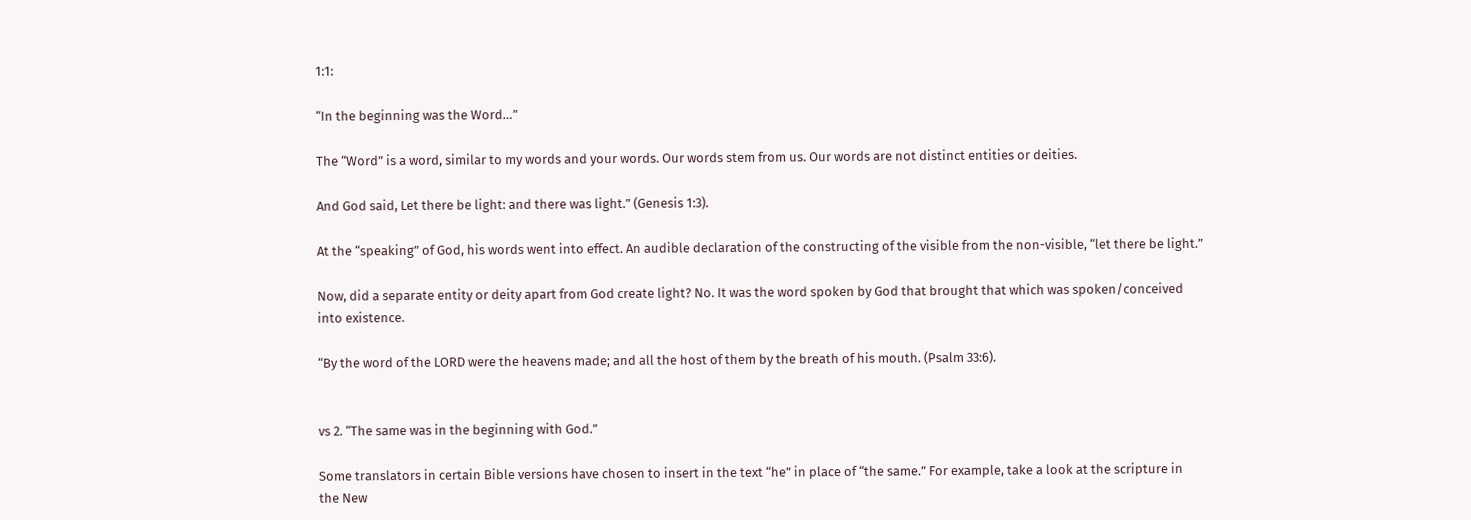1:1:

“In the beginning was the Word…”

The “Word” is a word, similar to my words and your words. Our words stem from us. Our words are not distinct entities or deities.

And God said, Let there be light: and there was light.” (Genesis 1:3).

At the “speaking” of God, his words went into effect. An audible declaration of the constructing of the visible from the non-visible, “let there be light.”

Now, did a separate entity or deity apart from God create light? No. It was the word spoken by God that brought that which was spoken/conceived into existence.

“By the word of the LORD were the heavens made; and all the host of them by the breath of his mouth. (Psalm 33:6).


vs 2. “The same was in the beginning with God.”

Some translators in certain Bible versions have chosen to insert in the text “he” in place of “the same.” For example, take a look at the scripture in the New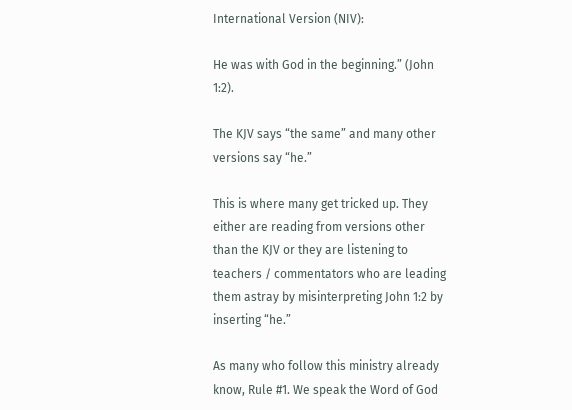International Version (NIV):

He was with God in the beginning.” (John 1:2).

The KJV says “the same” and many other versions say “he.”

This is where many get tricked up. They either are reading from versions other than the KJV or they are listening to teachers / commentators who are leading them astray by misinterpreting John 1:2 by inserting “he.”

As many who follow this ministry already know, Rule #1. We speak the Word of God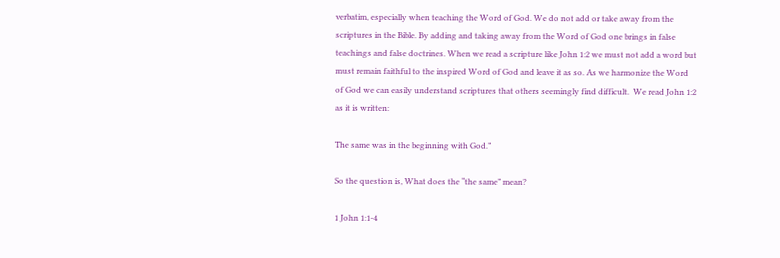verbatim, especially when teaching the Word of God. We do not add or take away from the scriptures in the Bible. By adding and taking away from the Word of God one brings in false teachings and false doctrines. When we read a scripture like John 1:2 we must not add a word but must remain faithful to the inspired Word of God and leave it as so. As we harmonize the Word of God we can easily understand scriptures that others seemingly find difficult.  We read John 1:2 as it is written:

The same was in the beginning with God.”

So the question is, What does the “the same” mean?

1 John 1:1-4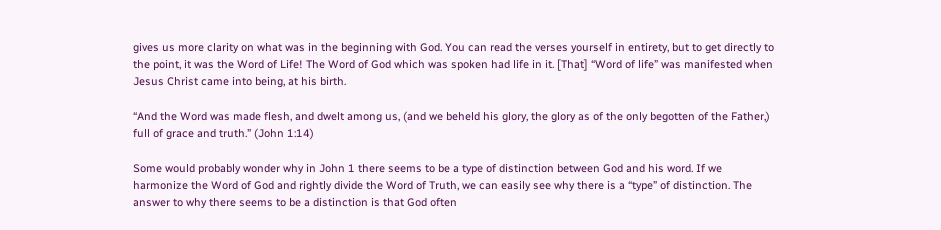gives us more clarity on what was in the beginning with God. You can read the verses yourself in entirety, but to get directly to the point, it was the Word of Life! The Word of God which was spoken had life in it. [That] “Word of life” was manifested when Jesus Christ came into being, at his birth.

“And the Word was made flesh, and dwelt among us, (and we beheld his glory, the glory as of the only begotten of the Father,) full of grace and truth.” (John 1:14)

Some would probably wonder why in John 1 there seems to be a type of distinction between God and his word. If we harmonize the Word of God and rightly divide the Word of Truth, we can easily see why there is a “type” of distinction. The answer to why there seems to be a distinction is that God often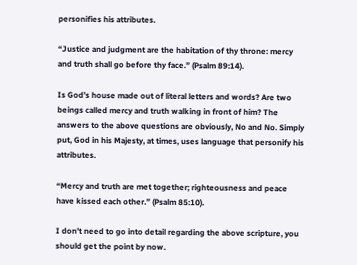personifies his attributes.

“Justice and judgment are the habitation of thy throne: mercy and truth shall go before thy face.” (Psalm 89:14).

Is God’s house made out of literal letters and words? Are two beings called mercy and truth walking in front of him? The answers to the above questions are obviously, No and No. Simply put, God in his Majesty, at times, uses language that personify his attributes.

“Mercy and truth are met together; righteousness and peace have kissed each other.” (Psalm 85:10).

I don’t need to go into detail regarding the above scripture, you should get the point by now.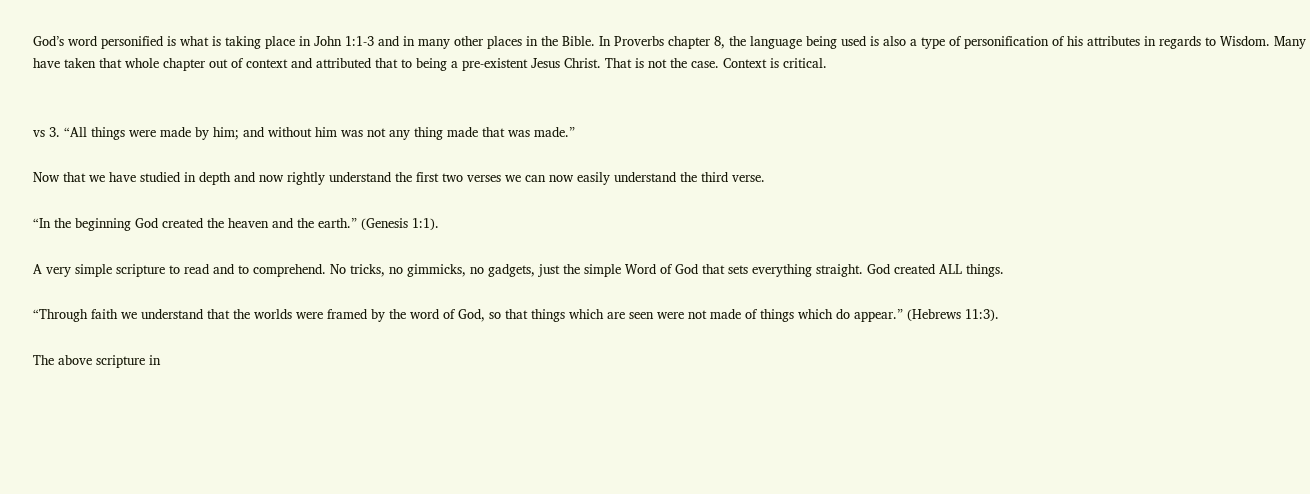God’s word personified is what is taking place in John 1:1-3 and in many other places in the Bible. In Proverbs chapter 8, the language being used is also a type of personification of his attributes in regards to Wisdom. Many have taken that whole chapter out of context and attributed that to being a pre-existent Jesus Christ. That is not the case. Context is critical.


vs 3. “All things were made by him; and without him was not any thing made that was made.”

Now that we have studied in depth and now rightly understand the first two verses we can now easily understand the third verse.

“In the beginning God created the heaven and the earth.” (Genesis 1:1).

A very simple scripture to read and to comprehend. No tricks, no gimmicks, no gadgets, just the simple Word of God that sets everything straight. God created ALL things.

“Through faith we understand that the worlds were framed by the word of God, so that things which are seen were not made of things which do appear.” (Hebrews 11:3).

The above scripture in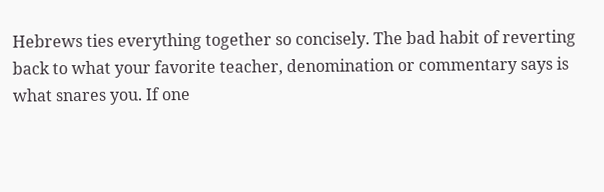Hebrews ties everything together so concisely. The bad habit of reverting back to what your favorite teacher, denomination or commentary says is what snares you. If one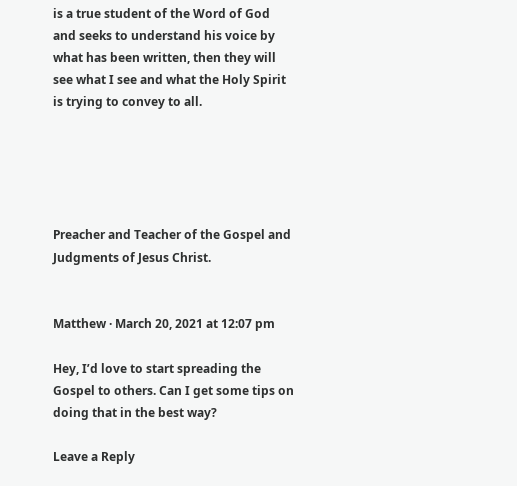is a true student of the Word of God and seeks to understand his voice by what has been written, then they will see what I see and what the Holy Spirit is trying to convey to all.





Preacher and Teacher of the Gospel and Judgments of Jesus Christ.


Matthew · March 20, 2021 at 12:07 pm

Hey, I’d love to start spreading the Gospel to others. Can I get some tips on doing that in the best way?

Leave a Reply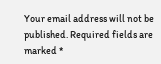Your email address will not be published. Required fields are marked *